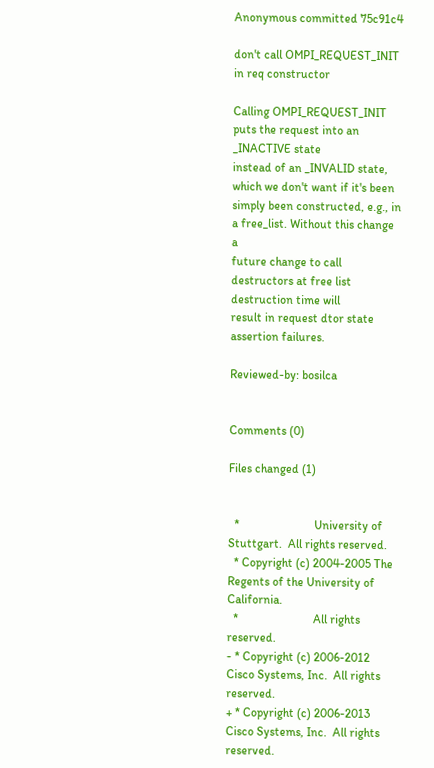Anonymous committed 75c91c4

don't call OMPI_REQUEST_INIT in req constructor

Calling OMPI_REQUEST_INIT puts the request into an _INACTIVE state
instead of an _INVALID state, which we don't want if it's been
simply been constructed, e.g., in a free_list. Without this change a
future change to call destructors at free list destruction time will
result in request dtor state assertion failures.

Reviewed-by: bosilca


Comments (0)

Files changed (1)


  *                         University of Stuttgart.  All rights reserved.
  * Copyright (c) 2004-2005 The Regents of the University of California.
  *                         All rights reserved.
- * Copyright (c) 2006-2012 Cisco Systems, Inc.  All rights reserved.
+ * Copyright (c) 2006-2013 Cisco Systems, Inc.  All rights reserved.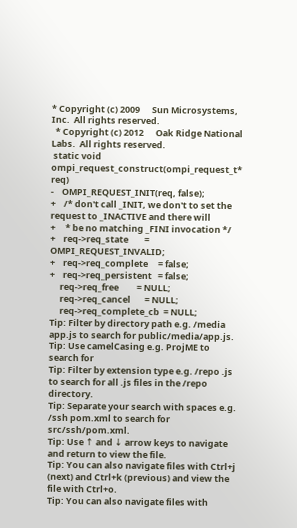* Copyright (c) 2009      Sun Microsystems, Inc.  All rights reserved.
  * Copyright (c) 2012      Oak Ridge National Labs.  All rights reserved.
 static void ompi_request_construct(ompi_request_t* req)
-    OMPI_REQUEST_INIT(req, false);
+    /* don't call _INIT, we don't to set the request to _INACTIVE and there will
+     * be no matching _FINI invocation */
+    req->req_state        = OMPI_REQUEST_INVALID;
+    req->req_complete     = false;
+    req->req_persistent   = false;
     req->req_free         = NULL;
     req->req_cancel       = NULL;
     req->req_complete_cb  = NULL;
Tip: Filter by directory path e.g. /media app.js to search for public/media/app.js.
Tip: Use camelCasing e.g. ProjME to search for
Tip: Filter by extension type e.g. /repo .js to search for all .js files in the /repo directory.
Tip: Separate your search with spaces e.g. /ssh pom.xml to search for src/ssh/pom.xml.
Tip: Use ↑ and ↓ arrow keys to navigate and return to view the file.
Tip: You can also navigate files with Ctrl+j (next) and Ctrl+k (previous) and view the file with Ctrl+o.
Tip: You can also navigate files with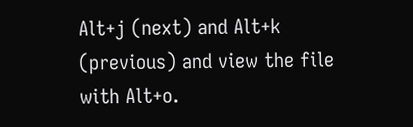Alt+j (next) and Alt+k (previous) and view the file with Alt+o.